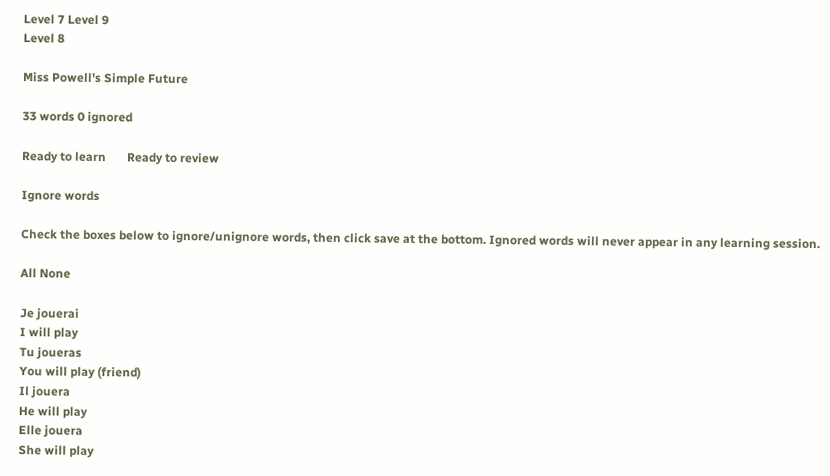Level 7 Level 9
Level 8

Miss Powell's Simple Future

33 words 0 ignored

Ready to learn       Ready to review

Ignore words

Check the boxes below to ignore/unignore words, then click save at the bottom. Ignored words will never appear in any learning session.

All None

Je jouerai
I will play
Tu joueras
You will play (friend)
Il jouera
He will play
Elle jouera
She will play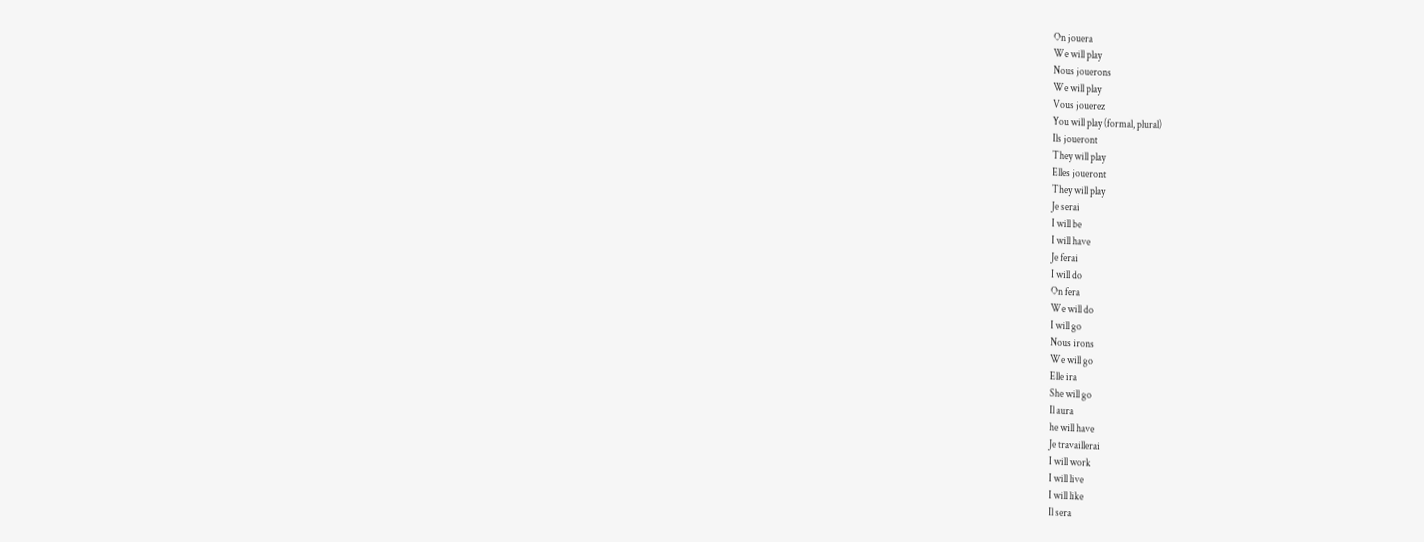On jouera
We will play
Nous jouerons
We will play
Vous jouerez
You will play (formal, plural)
Ils joueront
They will play
Elles joueront
They will play
Je serai
I will be
I will have
Je ferai
I will do
On fera
We will do
I will go
Nous irons
We will go
Elle ira
She will go
Il aura
he will have
Je travaillerai
I will work
I will live
I will like
Il sera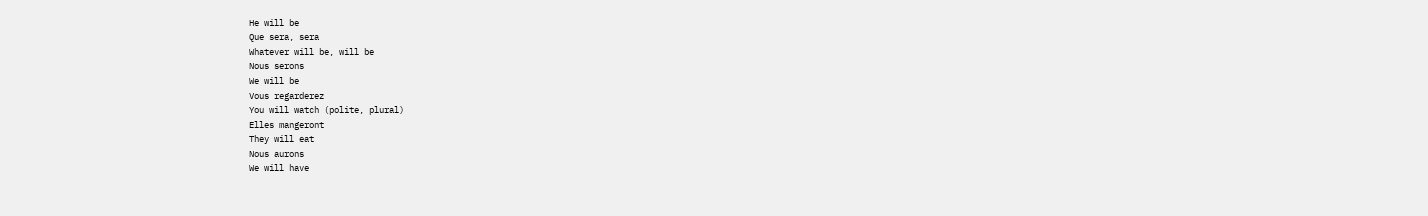He will be
Que sera, sera
Whatever will be, will be
Nous serons
We will be
Vous regarderez
You will watch (polite, plural)
Elles mangeront
They will eat
Nous aurons
We will have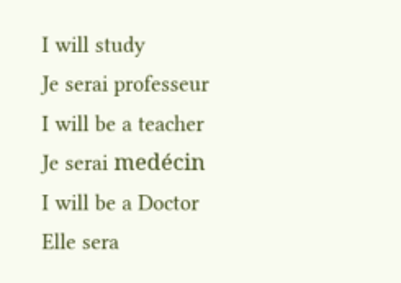I will study
Je serai professeur
I will be a teacher
Je serai medécin
I will be a Doctor
Elle sera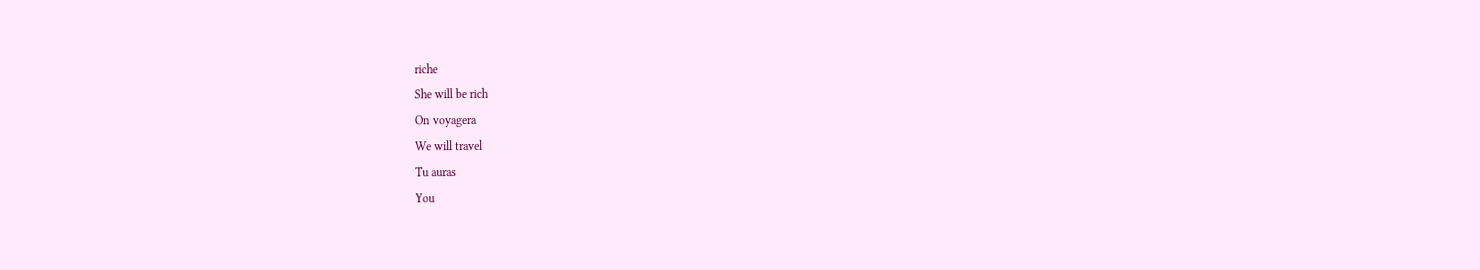riche
She will be rich
On voyagera
We will travel
Tu auras
You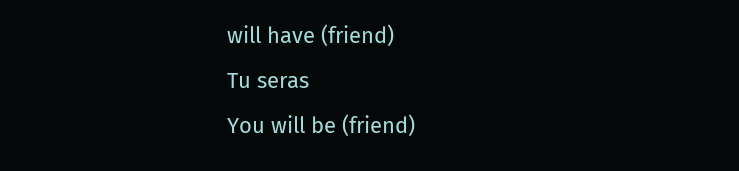will have (friend)
Tu seras
You will be (friend)